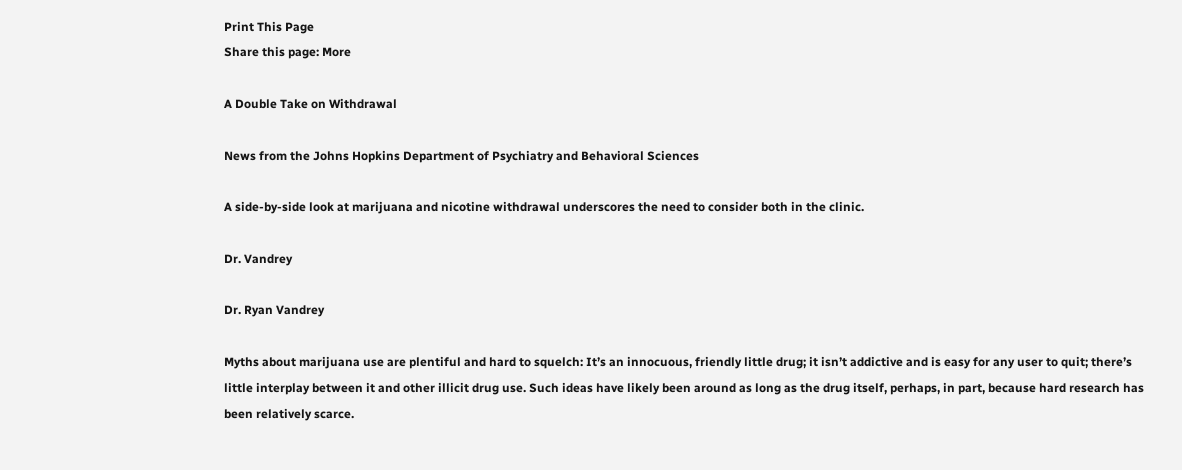Print This Page
Share this page: More

A Double Take on Withdrawal

News from the Johns Hopkins Department of Psychiatry and Behavioral Sciences

A side-by-side look at marijuana and nicotine withdrawal underscores the need to consider both in the clinic.

Dr. Vandrey

Dr. Ryan Vandrey

Myths about marijuana use are plentiful and hard to squelch: It’s an innocuous, friendly little drug; it isn’t addictive and is easy for any user to quit; there’s little interplay between it and other illicit drug use. Such ideas have likely been around as long as the drug itself, perhaps, in part, because hard research has been relatively scarce.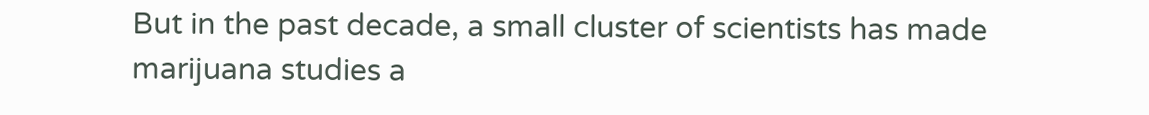But in the past decade, a small cluster of scientists has made marijuana studies a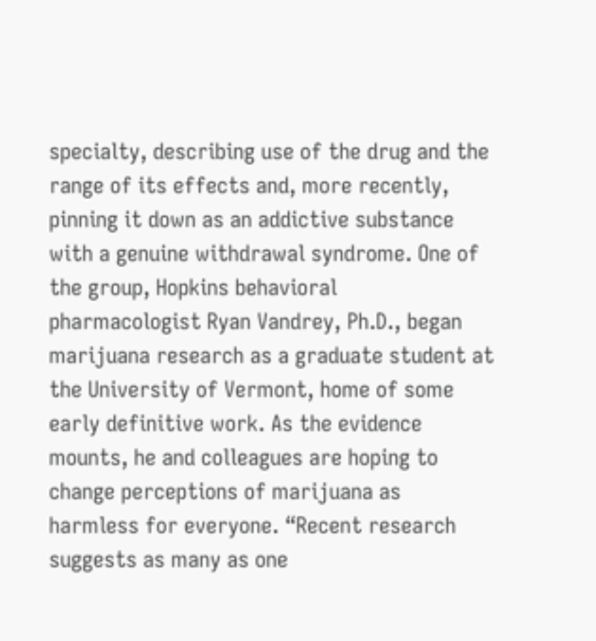specialty, describing use of the drug and the range of its effects and, more recently, pinning it down as an addictive substance with a genuine withdrawal syndrome. One of the group, Hopkins behavioral pharmacologist Ryan Vandrey, Ph.D., began marijuana research as a graduate student at the University of Vermont, home of some early definitive work. As the evidence mounts, he and colleagues are hoping to change perceptions of marijuana as harmless for everyone. “Recent research suggests as many as one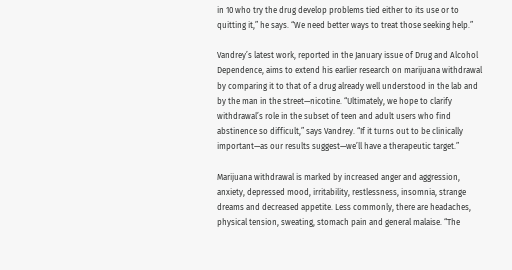in 10 who try the drug develop problems tied either to its use or to quitting it,” he says. “We need better ways to treat those seeking help.”

Vandrey’s latest work, reported in the January issue of Drug and Alcohol Dependence, aims to extend his earlier research on marijuana withdrawal by comparing it to that of a drug already well understood in the lab and by the man in the street—nicotine. “Ultimately, we hope to clarify withdrawal’s role in the subset of teen and adult users who find abstinence so difficult,” says Vandrey. “If it turns out to be clinically important—as our results suggest—we’ll have a therapeutic target.”

Marijuana withdrawal is marked by increased anger and aggression, anxiety, depressed mood, irritability, restlessness, insomnia, strange dreams and decreased appetite. Less commonly, there are headaches, physical tension, sweating, stomach pain and general malaise. “The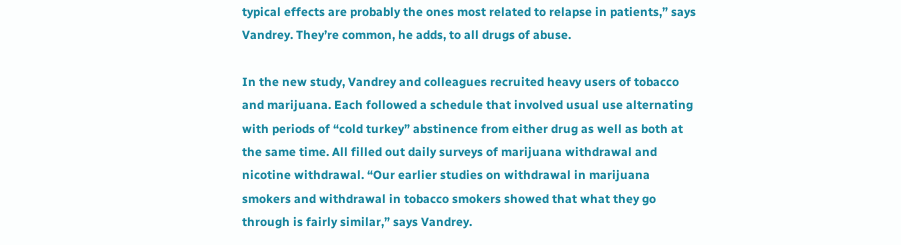typical effects are probably the ones most related to relapse in patients,” says Vandrey. They’re common, he adds, to all drugs of abuse.

In the new study, Vandrey and colleagues recruited heavy users of tobacco and marijuana. Each followed a schedule that involved usual use alternating with periods of “cold turkey” abstinence from either drug as well as both at the same time. All filled out daily surveys of marijuana withdrawal and nicotine withdrawal. “Our earlier studies on withdrawal in marijuana smokers and withdrawal in tobacco smokers showed that what they go through is fairly similar,” says Vandrey.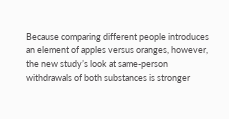Because comparing different people introduces an element of apples versus oranges, however, the new study’s look at same-person withdrawals of both substances is stronger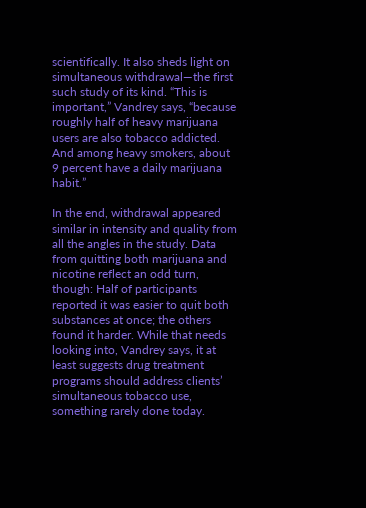scientifically. It also sheds light on simultaneous withdrawal—the first such study of its kind. “This is important,” Vandrey says, “because roughly half of heavy marijuana users are also tobacco addicted. And among heavy smokers, about 9 percent have a daily marijuana habit.”

In the end, withdrawal appeared similar in intensity and quality from all the angles in the study. Data from quitting both marijuana and nicotine reflect an odd turn, though: Half of participants reported it was easier to quit both substances at once; the others found it harder. While that needs looking into, Vandrey says, it at least suggests drug treatment programs should address clients’ simultaneous tobacco use, something rarely done today.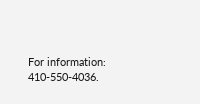For information: 410-550-4036.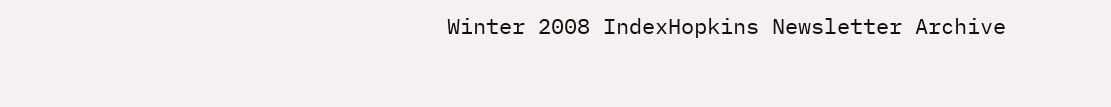Winter 2008 IndexHopkins Newsletter Archive